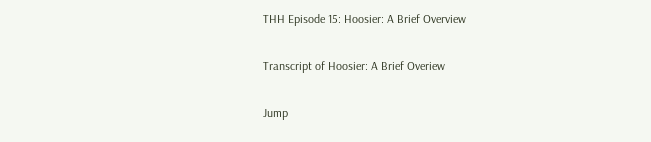THH Episode 15: Hoosier: A Brief Overview

Transcript of Hoosier: A Brief Overiew

Jump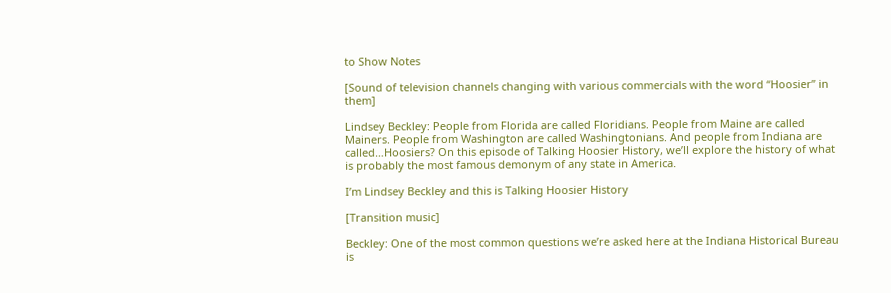to Show Notes

[Sound of television channels changing with various commercials with the word “Hoosier” in them]

Lindsey Beckley: People from Florida are called Floridians. People from Maine are called Mainers. People from Washington are called Washingtonians. And people from Indiana are called…Hoosiers? On this episode of Talking Hoosier History, we’ll explore the history of what is probably the most famous demonym of any state in America.

I’m Lindsey Beckley and this is Talking Hoosier History

[Transition music]

Beckley: One of the most common questions we’re asked here at the Indiana Historical Bureau is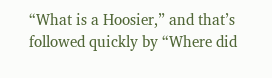“What is a Hoosier,” and that’s followed quickly by “Where did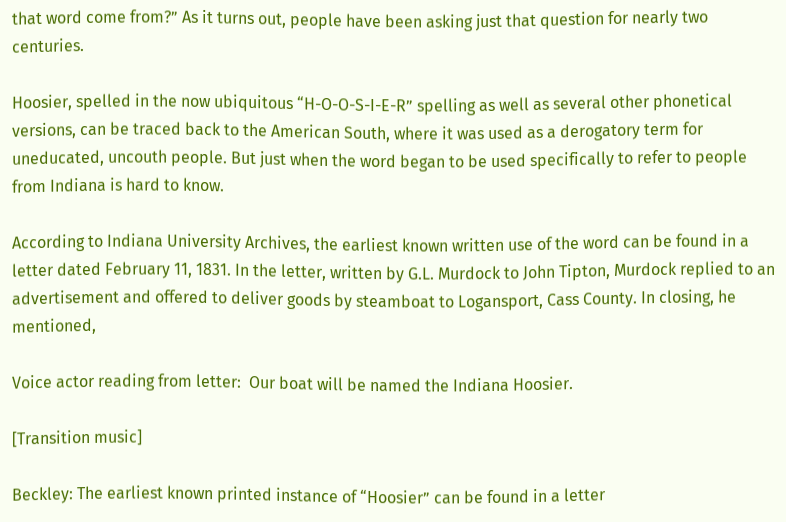that word come from?” As it turns out, people have been asking just that question for nearly two centuries.

Hoosier, spelled in the now ubiquitous “H-O-O-S-I-E-R” spelling as well as several other phonetical versions, can be traced back to the American South, where it was used as a derogatory term for uneducated, uncouth people. But just when the word began to be used specifically to refer to people from Indiana is hard to know.

According to Indiana University Archives, the earliest known written use of the word can be found in a letter dated February 11, 1831. In the letter, written by G.L. Murdock to John Tipton, Murdock replied to an advertisement and offered to deliver goods by steamboat to Logansport, Cass County. In closing, he mentioned,

Voice actor reading from letter:  Our boat will be named the Indiana Hoosier.

[Transition music]

Beckley: The earliest known printed instance of “Hoosier” can be found in a letter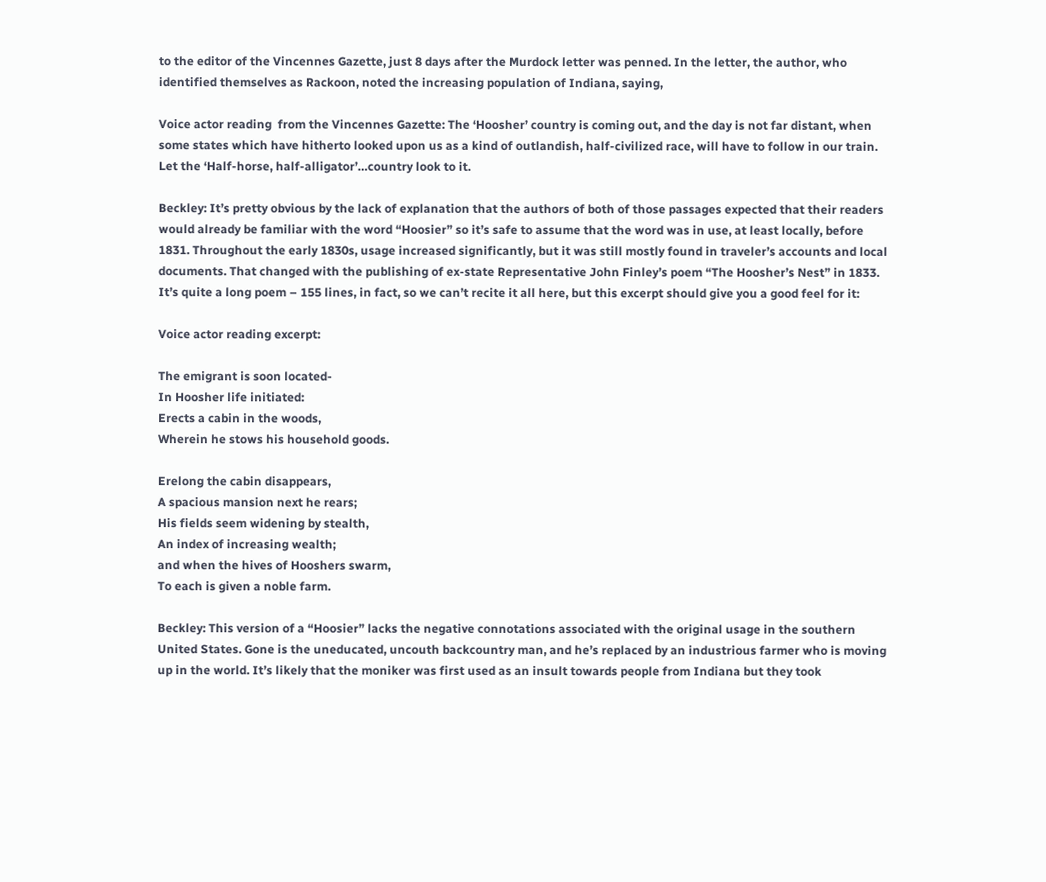to the editor of the Vincennes Gazette, just 8 days after the Murdock letter was penned. In the letter, the author, who identified themselves as Rackoon, noted the increasing population of Indiana, saying,

Voice actor reading  from the Vincennes Gazette: The ‘Hoosher’ country is coming out, and the day is not far distant, when some states which have hitherto looked upon us as a kind of outlandish, half-civilized race, will have to follow in our train. Let the ‘Half-horse, half-alligator’…country look to it.

Beckley: It’s pretty obvious by the lack of explanation that the authors of both of those passages expected that their readers would already be familiar with the word “Hoosier” so it’s safe to assume that the word was in use, at least locally, before 1831. Throughout the early 1830s, usage increased significantly, but it was still mostly found in traveler’s accounts and local documents. That changed with the publishing of ex-state Representative John Finley’s poem “The Hoosher’s Nest” in 1833. It’s quite a long poem – 155 lines, in fact, so we can’t recite it all here, but this excerpt should give you a good feel for it:

Voice actor reading excerpt:

The emigrant is soon located-
In Hoosher life initiated:
Erects a cabin in the woods,
Wherein he stows his household goods.

Erelong the cabin disappears,
A spacious mansion next he rears;
His fields seem widening by stealth,
An index of increasing wealth;
and when the hives of Hooshers swarm,
To each is given a noble farm.

Beckley: This version of a “Hoosier” lacks the negative connotations associated with the original usage in the southern United States. Gone is the uneducated, uncouth backcountry man, and he’s replaced by an industrious farmer who is moving up in the world. It’s likely that the moniker was first used as an insult towards people from Indiana but they took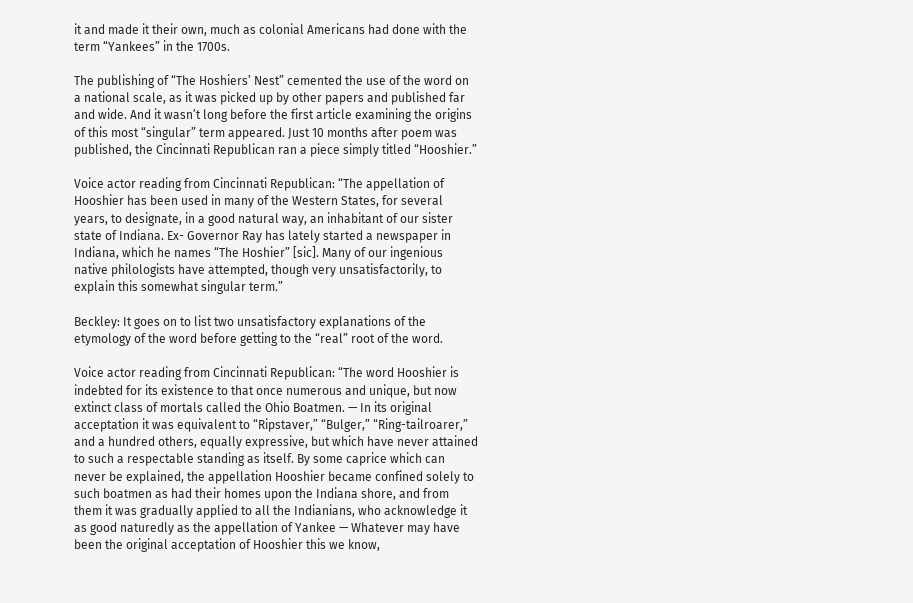it and made it their own, much as colonial Americans had done with the term “Yankees” in the 1700s.

The publishing of “The Hoshiers’ Nest” cemented the use of the word on a national scale, as it was picked up by other papers and published far and wide. And it wasn’t long before the first article examining the origins of this most “singular” term appeared. Just 10 months after poem was published, the Cincinnati Republican ran a piece simply titled “Hooshier.”

Voice actor reading from Cincinnati Republican: “The appellation of Hooshier has been used in many of the Western States, for several years, to designate, in a good natural way, an inhabitant of our sister state of Indiana. Ex- Governor Ray has lately started a newspaper in Indiana, which he names “The Hoshier” [sic]. Many of our ingenious native philologists have attempted, though very unsatisfactorily, to explain this somewhat singular term.”

Beckley: It goes on to list two unsatisfactory explanations of the etymology of the word before getting to the “real” root of the word.

Voice actor reading from Cincinnati Republican: “The word Hooshier is indebted for its existence to that once numerous and unique, but now extinct class of mortals called the Ohio Boatmen. — In its original acceptation it was equivalent to “Ripstaver,” “Bulger,” “Ring-tailroarer,” and a hundred others, equally expressive, but which have never attained to such a respectable standing as itself. By some caprice which can never be explained, the appellation Hooshier became confined solely to such boatmen as had their homes upon the Indiana shore, and from them it was gradually applied to all the Indianians, who acknowledge it as good naturedly as the appellation of Yankee — Whatever may have been the original acceptation of Hooshier this we know,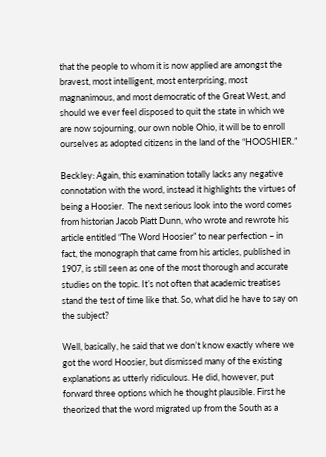that the people to whom it is now applied are amongst the bravest, most intelligent, most enterprising, most magnanimous, and most democratic of the Great West, and should we ever feel disposed to quit the state in which we are now sojourning, our own noble Ohio, it will be to enroll ourselves as adopted citizens in the land of the “HOOSHIER.”

Beckley: Again, this examination totally lacks any negative connotation with the word, instead it highlights the virtues of being a Hoosier.  The next serious look into the word comes from historian Jacob Piatt Dunn, who wrote and rewrote his article entitled “The Word Hoosier” to near perfection – in fact, the monograph that came from his articles, published in 1907, is still seen as one of the most thorough and accurate studies on the topic. It’s not often that academic treatises stand the test of time like that. So, what did he have to say on the subject?

Well, basically, he said that we don’t know exactly where we got the word Hoosier, but dismissed many of the existing explanations as utterly ridiculous. He did, however, put forward three options which he thought plausible. First he theorized that the word migrated up from the South as a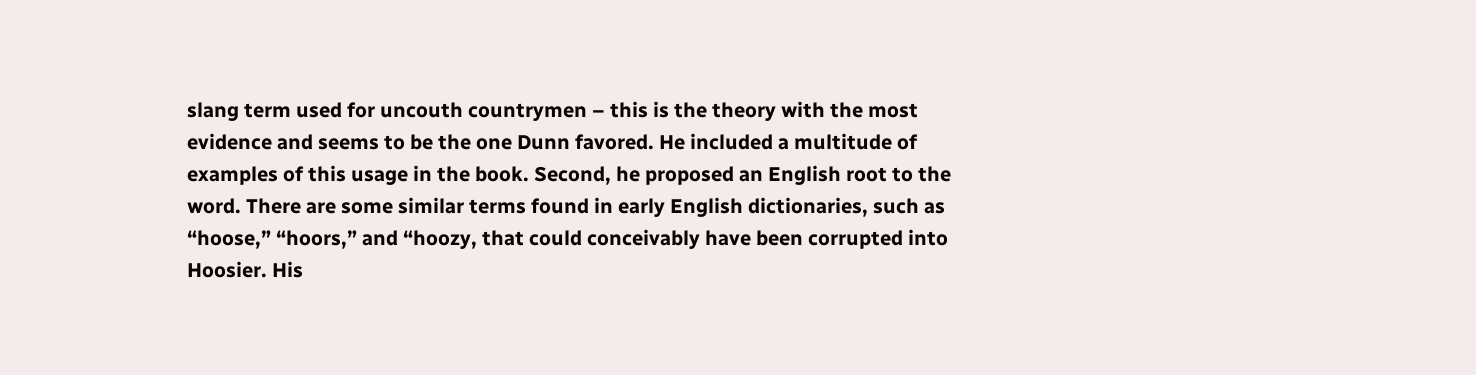slang term used for uncouth countrymen – this is the theory with the most evidence and seems to be the one Dunn favored. He included a multitude of examples of this usage in the book. Second, he proposed an English root to the word. There are some similar terms found in early English dictionaries, such as “hoose,” “hoors,” and “hoozy, that could conceivably have been corrupted into Hoosier. His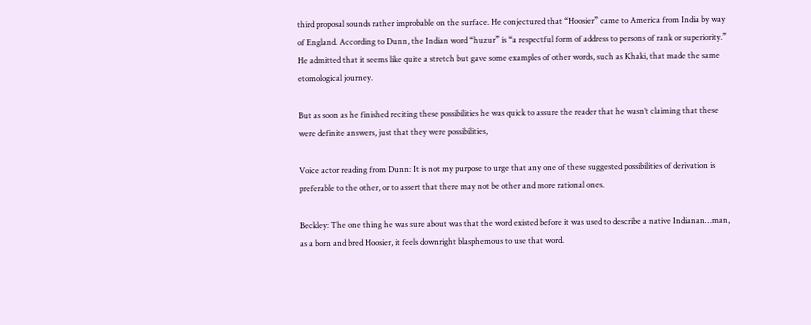third proposal sounds rather improbable on the surface. He conjectured that “Hoosier” came to America from India by way of England. According to Dunn, the Indian word “huzur” is “a respectful form of address to persons of rank or superiority.” He admitted that it seems like quite a stretch but gave some examples of other words, such as Khaki, that made the same etomological journey.

But as soon as he finished reciting these possibilities he was quick to assure the reader that he wasn’t claiming that these were definite answers, just that they were possibilities,

Voice actor reading from Dunn: It is not my purpose to urge that any one of these suggested possibilities of derivation is preferable to the other, or to assert that there may not be other and more rational ones.

Beckley: The one thing he was sure about was that the word existed before it was used to describe a native Indianan…man, as a born and bred Hoosier, it feels downright blasphemous to use that word.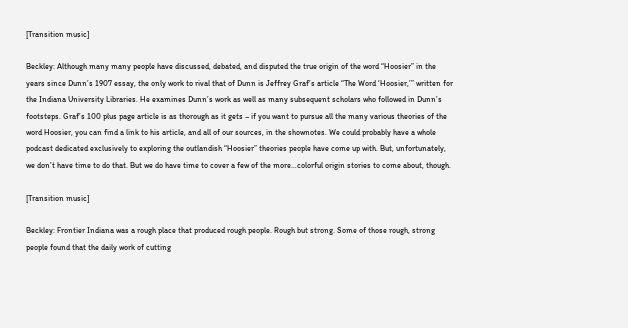[Transition music]

Beckley: Although many many people have discussed, debated, and disputed the true origin of the word “Hoosier” in the years since Dunn’s 1907 essay, the only work to rival that of Dunn is Jeffrey Graf’s article “The Word ‘Hoosier,’” written for the Indiana University Libraries. He examines Dunn’s work as well as many subsequent scholars who followed in Dunn’s footsteps. Graf’s 100 plus page article is as thorough as it gets – if you want to pursue all the many various theories of the word Hoosier, you can find a link to his article, and all of our sources, in the shownotes. We could probably have a whole podcast dedicated exclusively to exploring the outlandish “Hoosier” theories people have come up with. But, unfortunately, we don’t have time to do that. But we do have time to cover a few of the more…colorful origin stories to come about, though.

[Transition music]

Beckley: Frontier Indiana was a rough place that produced rough people. Rough but strong. Some of those rough, strong people found that the daily work of cutting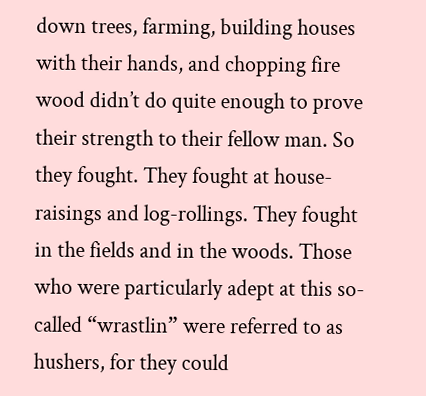down trees, farming, building houses with their hands, and chopping fire wood didn’t do quite enough to prove their strength to their fellow man. So they fought. They fought at house-raisings and log-rollings. They fought in the fields and in the woods. Those who were particularly adept at this so-called “wrastlin” were referred to as hushers, for they could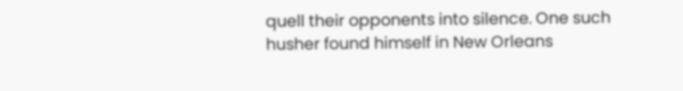quell their opponents into silence. One such husher found himself in New Orleans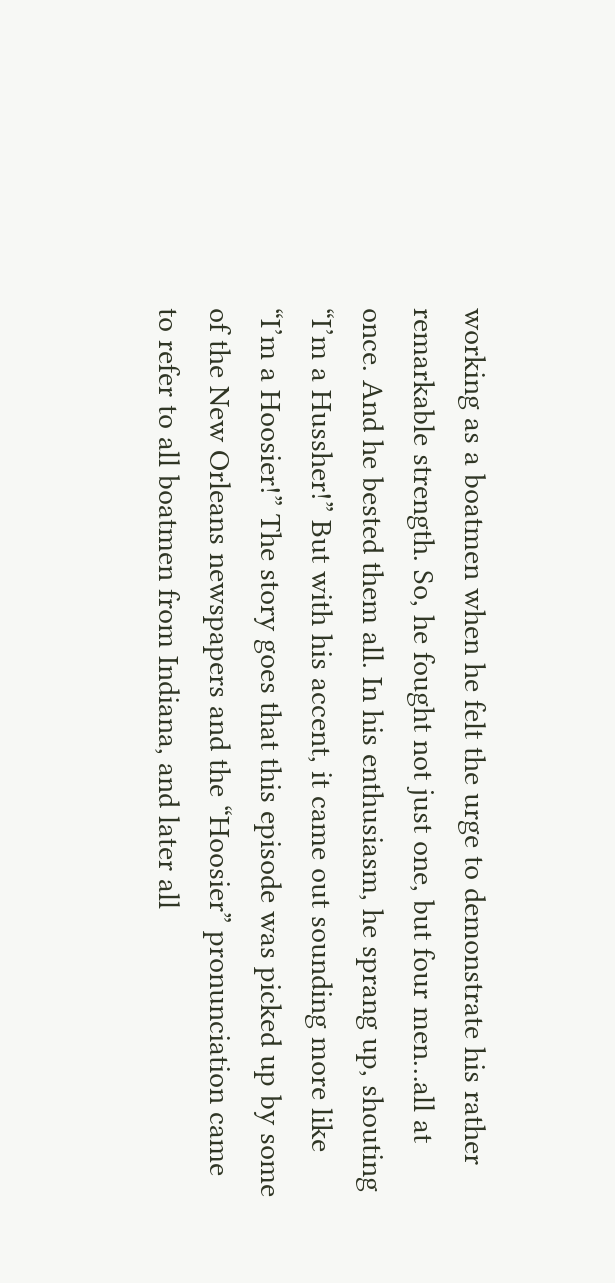working as a boatmen when he felt the urge to demonstrate his rather remarkable strength. So, he fought not just one, but four men…all at once. And he bested them all. In his enthusiasm, he sprang up, shouting “I’m a Hussher!” But with his accent, it came out sounding more like “I’m a Hoosier!” The story goes that this episode was picked up by some of the New Orleans newspapers and the “Hoosier” pronunciation came to refer to all boatmen from Indiana, and later all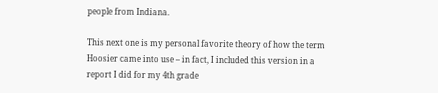people from Indiana.

This next one is my personal favorite theory of how the term Hoosier came into use – in fact, I included this version in a report I did for my 4th grade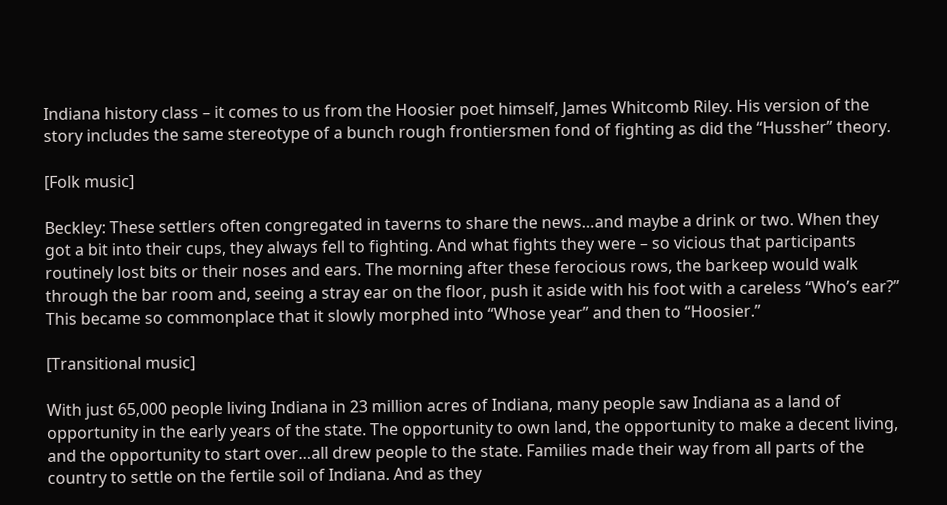Indiana history class – it comes to us from the Hoosier poet himself, James Whitcomb Riley. His version of the story includes the same stereotype of a bunch rough frontiersmen fond of fighting as did the “Hussher” theory.

[Folk music]

Beckley: These settlers often congregated in taverns to share the news…and maybe a drink or two. When they got a bit into their cups, they always fell to fighting. And what fights they were – so vicious that participants routinely lost bits or their noses and ears. The morning after these ferocious rows, the barkeep would walk through the bar room and, seeing a stray ear on the floor, push it aside with his foot with a careless “Who’s ear?” This became so commonplace that it slowly morphed into “Whose year” and then to “Hoosier.”

[Transitional music]

With just 65,000 people living Indiana in 23 million acres of Indiana, many people saw Indiana as a land of opportunity in the early years of the state. The opportunity to own land, the opportunity to make a decent living, and the opportunity to start over…all drew people to the state. Families made their way from all parts of the country to settle on the fertile soil of Indiana. And as they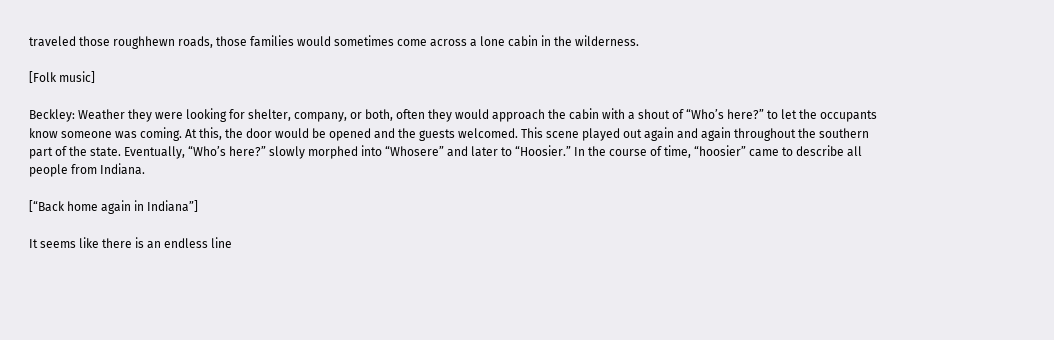traveled those roughhewn roads, those families would sometimes come across a lone cabin in the wilderness.

[Folk music]

Beckley: Weather they were looking for shelter, company, or both, often they would approach the cabin with a shout of “Who’s here?” to let the occupants know someone was coming. At this, the door would be opened and the guests welcomed. This scene played out again and again throughout the southern part of the state. Eventually, “Who’s here?” slowly morphed into “Whosere” and later to “Hoosier.” In the course of time, “hoosier” came to describe all people from Indiana.

[“Back home again in Indiana”]

It seems like there is an endless line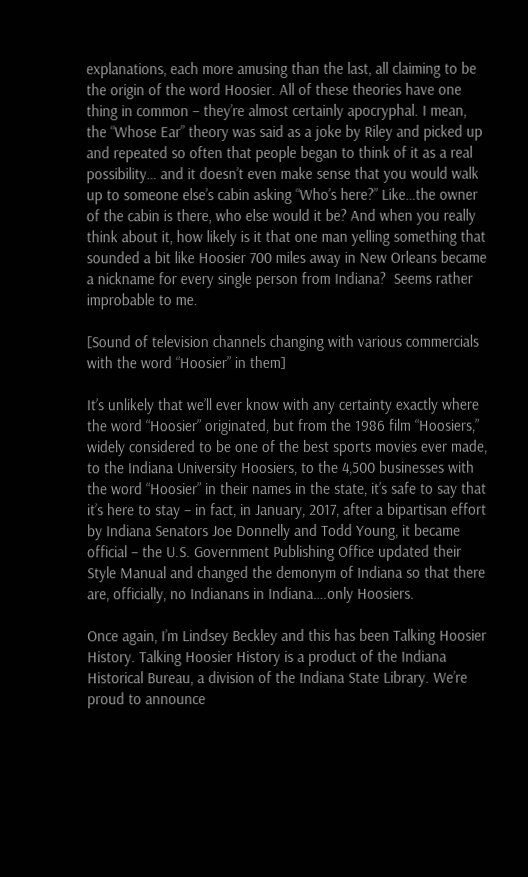explanations, each more amusing than the last, all claiming to be the origin of the word Hoosier. All of these theories have one thing in common – they’re almost certainly apocryphal. I mean, the “Whose Ear” theory was said as a joke by Riley and picked up and repeated so often that people began to think of it as a real possibility… and it doesn’t even make sense that you would walk up to someone else’s cabin asking “Who’s here?” Like…the owner of the cabin is there, who else would it be? And when you really think about it, how likely is it that one man yelling something that sounded a bit like Hoosier 700 miles away in New Orleans became a nickname for every single person from Indiana?  Seems rather improbable to me.

[Sound of television channels changing with various commercials with the word “Hoosier” in them]

It’s unlikely that we’ll ever know with any certainty exactly where the word “Hoosier” originated, but from the 1986 film “Hoosiers,” widely considered to be one of the best sports movies ever made, to the Indiana University Hoosiers, to the 4,500 businesses with the word “Hoosier” in their names in the state, it’s safe to say that it’s here to stay – in fact, in January, 2017, after a bipartisan effort by Indiana Senators Joe Donnelly and Todd Young, it became official – the U.S. Government Publishing Office updated their Style Manual and changed the demonym of Indiana so that there are, officially, no Indianans in Indiana….only Hoosiers.

Once again, I’m Lindsey Beckley and this has been Talking Hoosier History. Talking Hoosier History is a product of the Indiana Historical Bureau, a division of the Indiana State Library. We’re proud to announce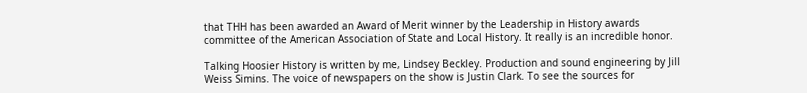that THH has been awarded an Award of Merit winner by the Leadership in History awards committee of the American Association of State and Local History. It really is an incredible honor.

Talking Hoosier History is written by me, Lindsey Beckley. Production and sound engineering by Jill Weiss Simins. The voice of newspapers on the show is Justin Clark. To see the sources for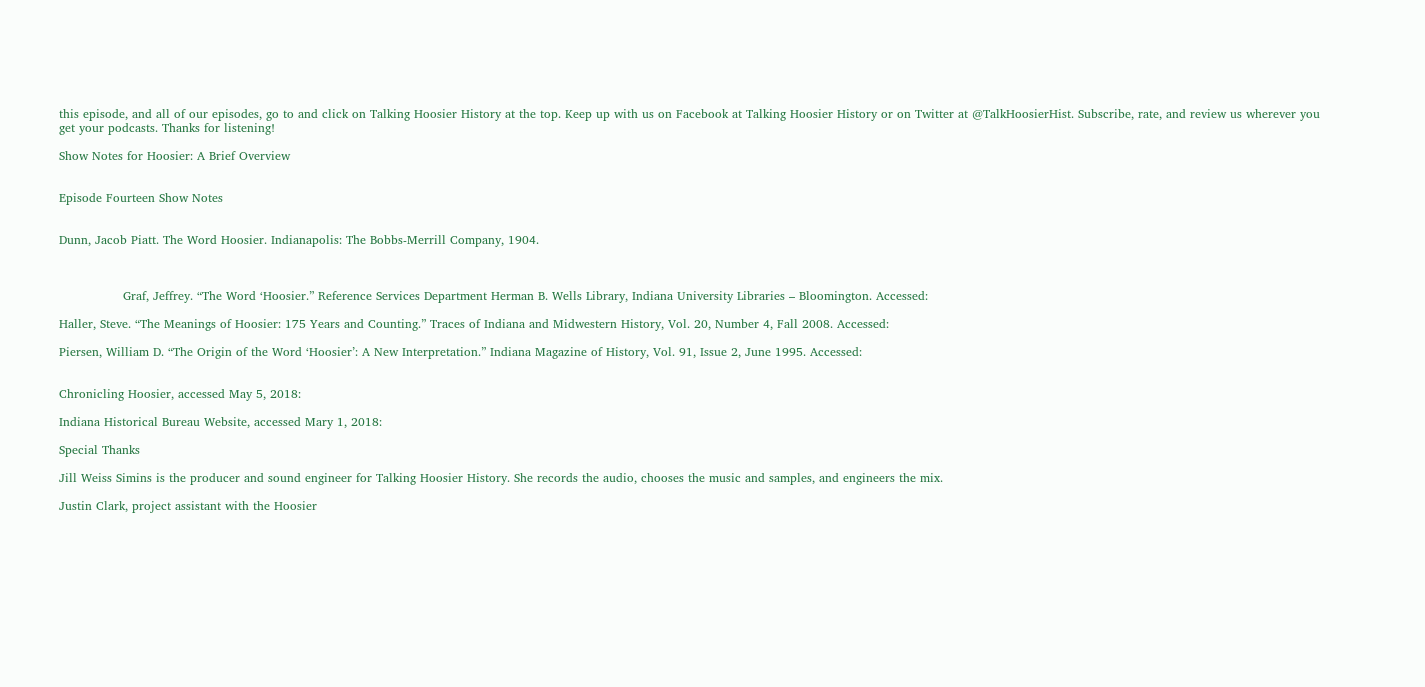this episode, and all of our episodes, go to and click on Talking Hoosier History at the top. Keep up with us on Facebook at Talking Hoosier History or on Twitter at @TalkHoosierHist. Subscribe, rate, and review us wherever you get your podcasts. Thanks for listening!

Show Notes for Hoosier: A Brief Overview


Episode Fourteen Show Notes


Dunn, Jacob Piatt. The Word Hoosier. Indianapolis: The Bobbs-Merrill Company, 1904.



                Graf, Jeffrey. “The Word ‘Hoosier.” Reference Services Department Herman B. Wells Library, Indiana University Libraries – Bloomington. Accessed:

Haller, Steve. “The Meanings of Hoosier: 175 Years and Counting.” Traces of Indiana and Midwestern History, Vol. 20, Number 4, Fall 2008. Accessed:

Piersen, William D. “The Origin of the Word ‘Hoosier’: A New Interpretation.” Indiana Magazine of History, Vol. 91, Issue 2, June 1995. Accessed:


Chronicling Hoosier, accessed May 5, 2018:

Indiana Historical Bureau Website, accessed Mary 1, 2018:

Special Thanks

Jill Weiss Simins is the producer and sound engineer for Talking Hoosier History. She records the audio, chooses the music and samples, and engineers the mix.

Justin Clark, project assistant with the Hoosier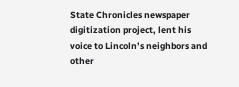State Chronicles newspaper digitization project, lent his voice to Lincoln’s neighbors and other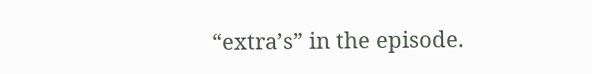“extra’s” in the episode.